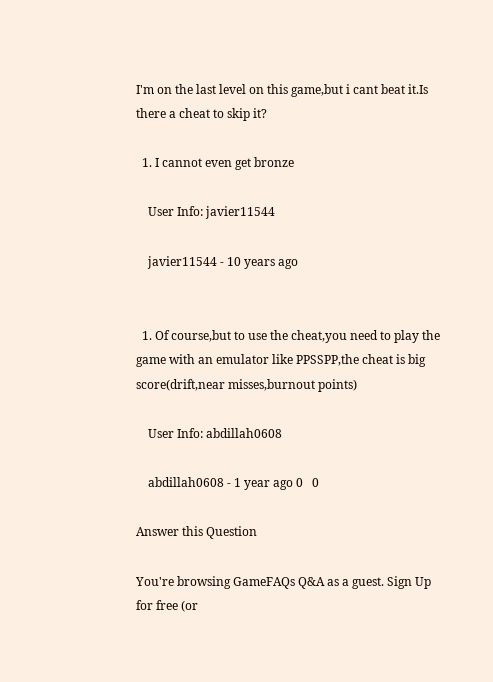I'm on the last level on this game,but i cant beat it.Is there a cheat to skip it?

  1. I cannot even get bronze

    User Info: javier11544

    javier11544 - 10 years ago


  1. Of course,but to use the cheat,you need to play the game with an emulator like PPSSPP,the cheat is big score(drift,near misses,burnout points)

    User Info: abdillah0608

    abdillah0608 - 1 year ago 0   0

Answer this Question

You're browsing GameFAQs Q&A as a guest. Sign Up for free (or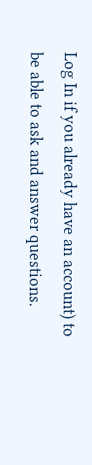Log In if you already have an account) to be able to ask and answer questions.